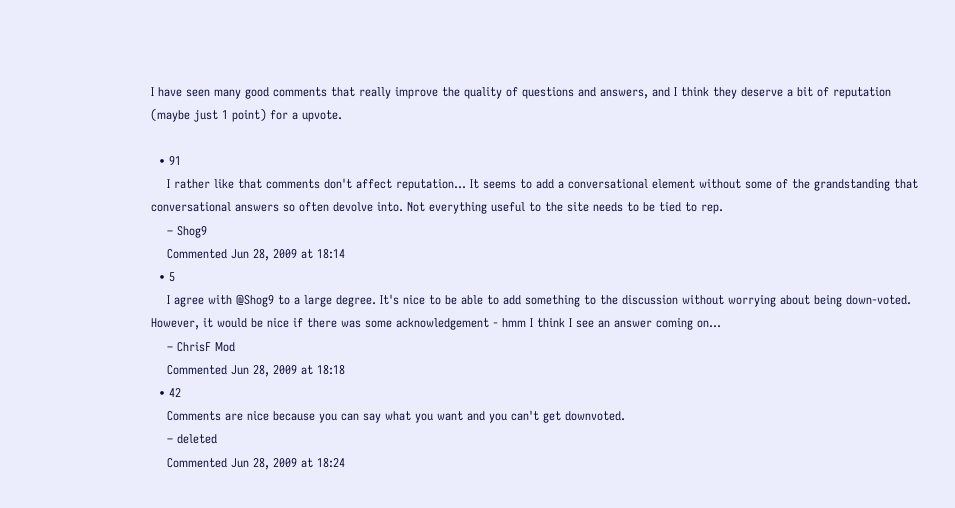I have seen many good comments that really improve the quality of questions and answers, and I think they deserve a bit of reputation (maybe just 1 point) for a upvote.

  • 91
    I rather like that comments don't affect reputation... It seems to add a conversational element without some of the grandstanding that conversational answers so often devolve into. Not everything useful to the site needs to be tied to rep.
    – Shog9
    Commented Jun 28, 2009 at 18:14
  • 5
    I agree with @Shog9 to a large degree. It's nice to be able to add something to the discussion without worrying about being down-voted. However, it would be nice if there was some acknowledgement - hmm I think I see an answer coming on...
    – ChrisF Mod
    Commented Jun 28, 2009 at 18:18
  • 42
    Comments are nice because you can say what you want and you can't get downvoted.
    – deleted
    Commented Jun 28, 2009 at 18:24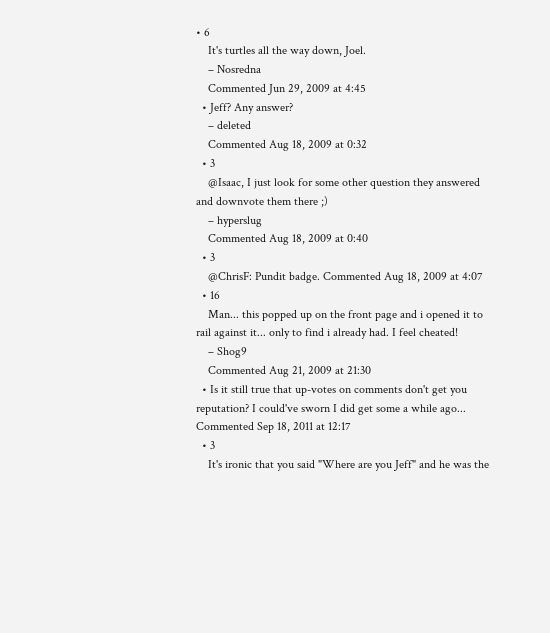• 6
    It's turtles all the way down, Joel.
    – Nosredna
    Commented Jun 29, 2009 at 4:45
  • Jeff? Any answer?
    – deleted
    Commented Aug 18, 2009 at 0:32
  • 3
    @Isaac, I just look for some other question they answered and downvote them there ;)
    – hyperslug
    Commented Aug 18, 2009 at 0:40
  • 3
    @ChrisF: Pundit badge. Commented Aug 18, 2009 at 4:07
  • 16
    Man... this popped up on the front page and i opened it to rail against it... only to find i already had. I feel cheated!
    – Shog9
    Commented Aug 21, 2009 at 21:30
  • Is it still true that up-votes on comments don't get you reputation? I could've sworn I did get some a while ago... Commented Sep 18, 2011 at 12:17
  • 3
    It's ironic that you said "Where are you Jeff" and he was the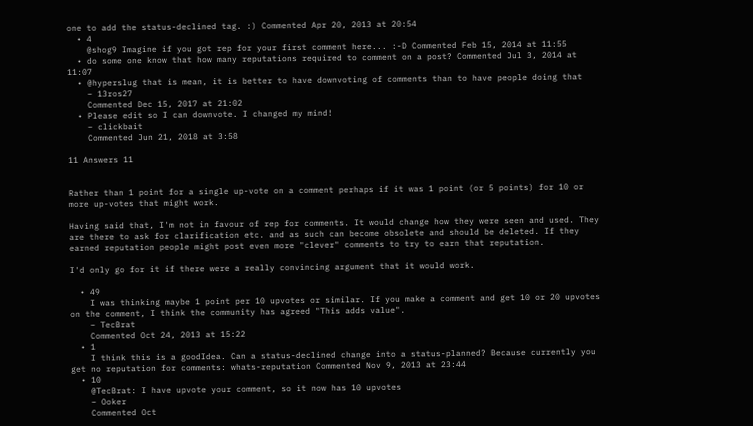one to add the status-declined tag. :) Commented Apr 20, 2013 at 20:54
  • 4
    @shog9 Imagine if you got rep for your first comment here... :-D Commented Feb 15, 2014 at 11:55
  • do some one know that how many reputations required to comment on a post? Commented Jul 3, 2014 at 11:07
  • @hyperslug that is mean, it is better to have downvoting of comments than to have people doing that
    – 13ros27
    Commented Dec 15, 2017 at 21:02
  • Please edit so I can downvote. I changed my mind!
    – clickbait
    Commented Jun 21, 2018 at 3:58

11 Answers 11


Rather than 1 point for a single up-vote on a comment perhaps if it was 1 point (or 5 points) for 10 or more up-votes that might work.

Having said that, I'm not in favour of rep for comments. It would change how they were seen and used. They are there to ask for clarification etc. and as such can become obsolete and should be deleted. If they earned reputation people might post even more "clever" comments to try to earn that reputation.

I'd only go for it if there were a really convincing argument that it would work.

  • 49
    I was thinking maybe 1 point per 10 upvotes or similar. If you make a comment and get 10 or 20 upvotes on the comment, I think the community has agreed "This adds value".
    – TecBrat
    Commented Oct 24, 2013 at 15:22
  • 1
    I think this is a goodIdea. Can a status-declined change into a status-planned? Because currently you get no reputation for comments: whats-reputation Commented Nov 9, 2013 at 23:44
  • 10
    @TecBrat: I have upvote your comment, so it now has 10 upvotes
    – Ooker
    Commented Oct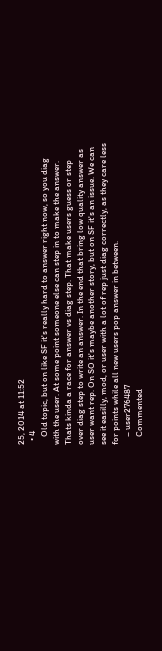25, 2014 at 11:52
  • 4
    Old topic, but on like SF it's really hard to answer right now, so you diag with the user. At some point someone else can step in to make the answer. Thats kinda a race for answer vs diag step. That make users guess or step over diag step to write an answer. In the end that bring low quality answer as user want rep. On SO it's maybe another story, but on SF it's an issue. We can see it easilly, mod, or user with a lot of rep just diag correctly, as they care less for points while all new users pop answer in between.
    – user276487
    Commented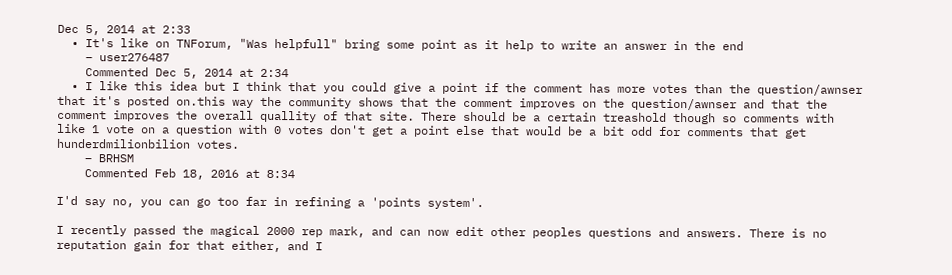Dec 5, 2014 at 2:33
  • It's like on TNForum, "Was helpfull" bring some point as it help to write an answer in the end
    – user276487
    Commented Dec 5, 2014 at 2:34
  • I like this idea but I think that you could give a point if the comment has more votes than the question/awnser that it's posted on.this way the community shows that the comment improves on the question/awnser and that the comment improves the overall quallity of that site. There should be a certain treashold though so comments with like 1 vote on a question with 0 votes don't get a point else that would be a bit odd for comments that get hunderdmilionbilion votes.
    – BRHSM
    Commented Feb 18, 2016 at 8:34

I'd say no, you can go too far in refining a 'points system'.

I recently passed the magical 2000 rep mark, and can now edit other peoples questions and answers. There is no reputation gain for that either, and I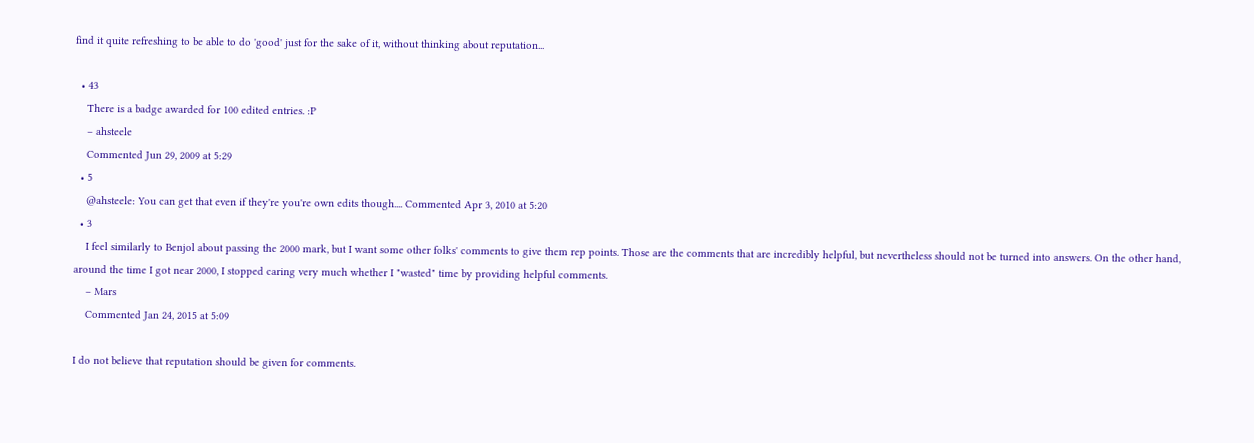find it quite refreshing to be able to do 'good' just for the sake of it, without thinking about reputation...

  • 43
    There is a badge awarded for 100 edited entries. :P
    – ahsteele
    Commented Jun 29, 2009 at 5:29
  • 5
    @ahsteele: You can get that even if they're you're own edits though.... Commented Apr 3, 2010 at 5:20
  • 3
    I feel similarly to Benjol about passing the 2000 mark, but I want some other folks' comments to give them rep points. Those are the comments that are incredibly helpful, but nevertheless should not be turned into answers. On the other hand, around the time I got near 2000, I stopped caring very much whether I "wasted" time by providing helpful comments.
    – Mars
    Commented Jan 24, 2015 at 5:09

I do not believe that reputation should be given for comments.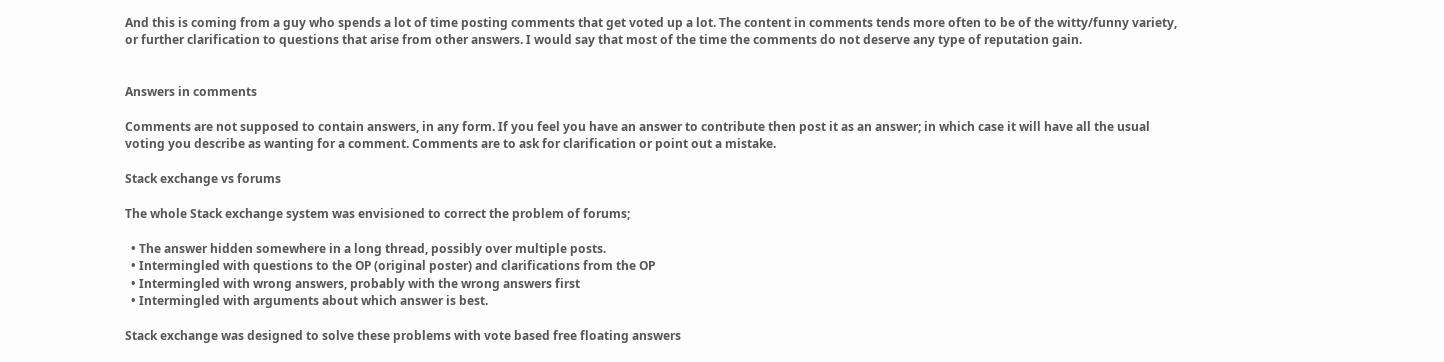And this is coming from a guy who spends a lot of time posting comments that get voted up a lot. The content in comments tends more often to be of the witty/funny variety, or further clarification to questions that arise from other answers. I would say that most of the time the comments do not deserve any type of reputation gain.


Answers in comments

Comments are not supposed to contain answers, in any form. If you feel you have an answer to contribute then post it as an answer; in which case it will have all the usual voting you describe as wanting for a comment. Comments are to ask for clarification or point out a mistake.

Stack exchange vs forums

The whole Stack exchange system was envisioned to correct the problem of forums;

  • The answer hidden somewhere in a long thread, possibly over multiple posts.
  • Intermingled with questions to the OP (original poster) and clarifications from the OP
  • Intermingled with wrong answers, probably with the wrong answers first
  • Intermingled with arguments about which answer is best.

Stack exchange was designed to solve these problems with vote based free floating answers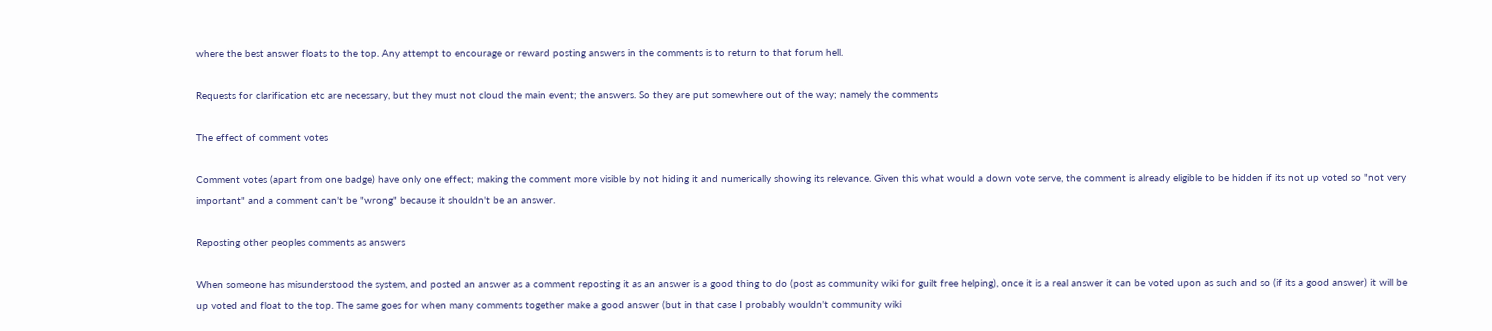where the best answer floats to the top. Any attempt to encourage or reward posting answers in the comments is to return to that forum hell.

Requests for clarification etc are necessary, but they must not cloud the main event; the answers. So they are put somewhere out of the way; namely the comments

The effect of comment votes

Comment votes (apart from one badge) have only one effect; making the comment more visible by not hiding it and numerically showing its relevance. Given this what would a down vote serve, the comment is already eligible to be hidden if its not up voted so "not very important" and a comment can't be "wrong" because it shouldn't be an answer.

Reposting other peoples comments as answers

When someone has misunderstood the system, and posted an answer as a comment reposting it as an answer is a good thing to do (post as community wiki for guilt free helping), once it is a real answer it can be voted upon as such and so (if its a good answer) it will be up voted and float to the top. The same goes for when many comments together make a good answer (but in that case I probably wouldn't community wiki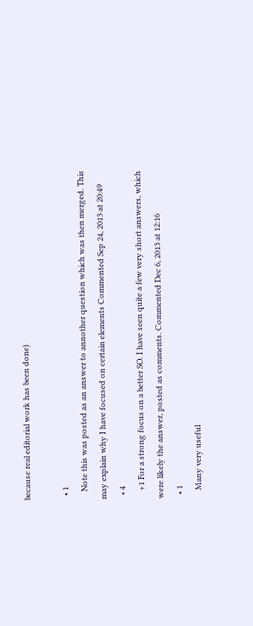because real editorial work has been done)

  • 1
    Note this was posted as an answer to annother question which was then merged. This may explain why I have focused on certain elements Commented Sep 24, 2013 at 20:49
  • 4
    +1 For a strong focus on a better SO. I have seen quite a few very short answers, which were likely the answer, posted as comments. Commented Dec 6, 2013 at 12:16
  • 1
    Many very useful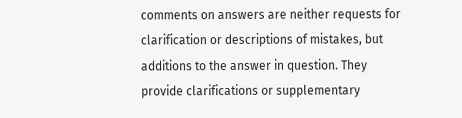comments on answers are neither requests for clarification or descriptions of mistakes, but additions to the answer in question. They provide clarifications or supplementary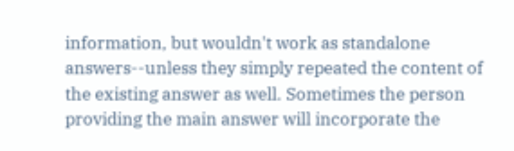information, but wouldn't work as standalone answers--unless they simply repeated the content of the existing answer as well. Sometimes the person providing the main answer will incorporate the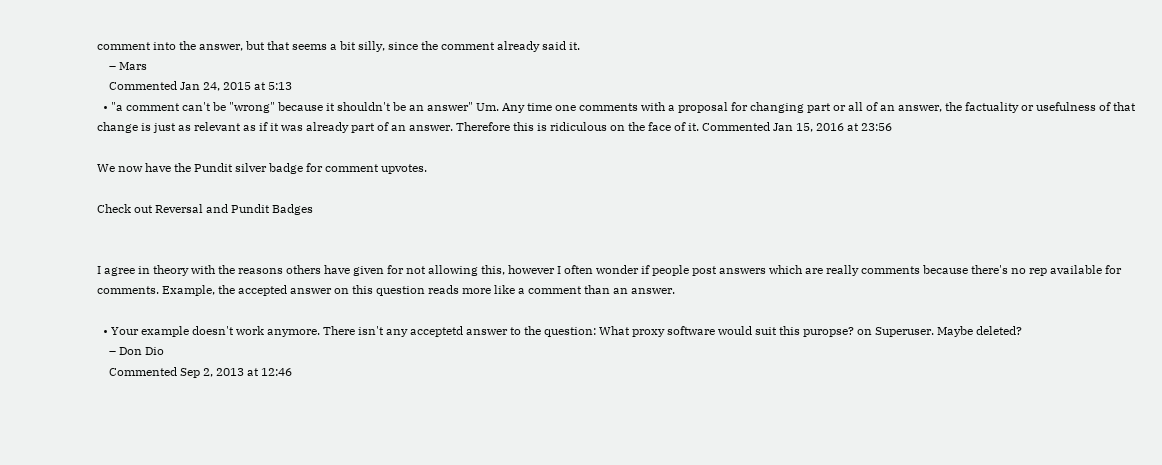comment into the answer, but that seems a bit silly, since the comment already said it.
    – Mars
    Commented Jan 24, 2015 at 5:13
  • "a comment can't be "wrong" because it shouldn't be an answer" Um. Any time one comments with a proposal for changing part or all of an answer, the factuality or usefulness of that change is just as relevant as if it was already part of an answer. Therefore this is ridiculous on the face of it. Commented Jan 15, 2016 at 23:56

We now have the Pundit silver badge for comment upvotes.

Check out Reversal and Pundit Badges


I agree in theory with the reasons others have given for not allowing this, however I often wonder if people post answers which are really comments because there's no rep available for comments. Example, the accepted answer on this question reads more like a comment than an answer.

  • Your example doesn't work anymore. There isn't any acceptetd answer to the question: What proxy software would suit this puropse? on Superuser. Maybe deleted?
    – Don Dio
    Commented Sep 2, 2013 at 12:46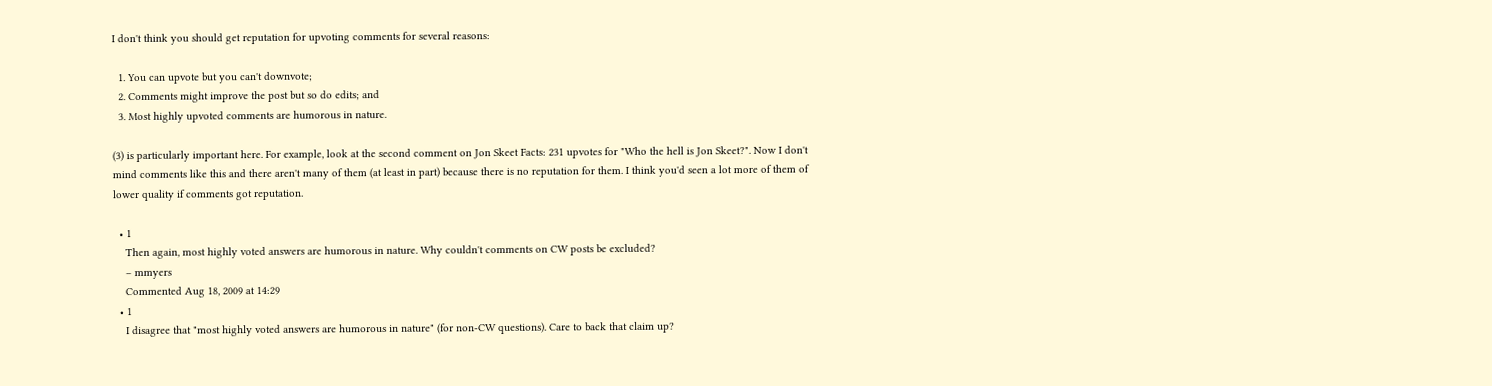I don't think you should get reputation for upvoting comments for several reasons:

  1. You can upvote but you can't downvote;
  2. Comments might improve the post but so do edits; and
  3. Most highly upvoted comments are humorous in nature.

(3) is particularly important here. For example, look at the second comment on Jon Skeet Facts: 231 upvotes for "Who the hell is Jon Skeet?". Now I don't mind comments like this and there aren't many of them (at least in part) because there is no reputation for them. I think you'd seen a lot more of them of lower quality if comments got reputation.

  • 1
    Then again, most highly voted answers are humorous in nature. Why couldn't comments on CW posts be excluded?
    – mmyers
    Commented Aug 18, 2009 at 14:29
  • 1
    I disagree that "most highly voted answers are humorous in nature" (for non-CW questions). Care to back that claim up?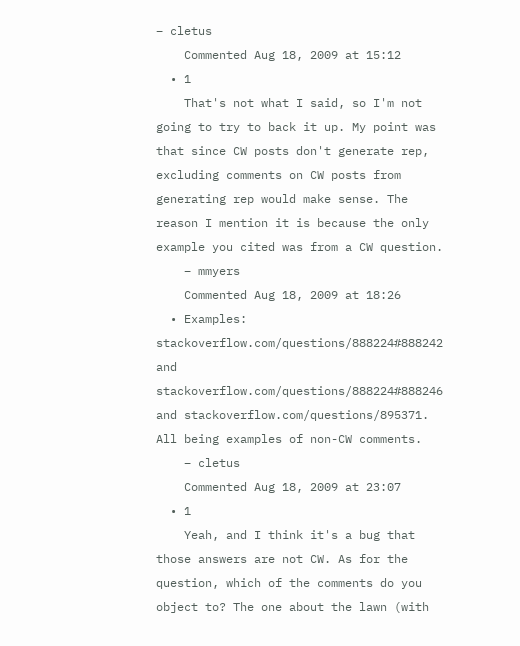– cletus
    Commented Aug 18, 2009 at 15:12
  • 1
    That's not what I said, so I'm not going to try to back it up. My point was that since CW posts don't generate rep, excluding comments on CW posts from generating rep would make sense. The reason I mention it is because the only example you cited was from a CW question.
    – mmyers
    Commented Aug 18, 2009 at 18:26
  • Examples: stackoverflow.com/questions/888224#888242 and stackoverflow.com/questions/888224#888246 and stackoverflow.com/questions/895371. All being examples of non-CW comments.
    – cletus
    Commented Aug 18, 2009 at 23:07
  • 1
    Yeah, and I think it's a bug that those answers are not CW. As for the question, which of the comments do you object to? The one about the lawn (with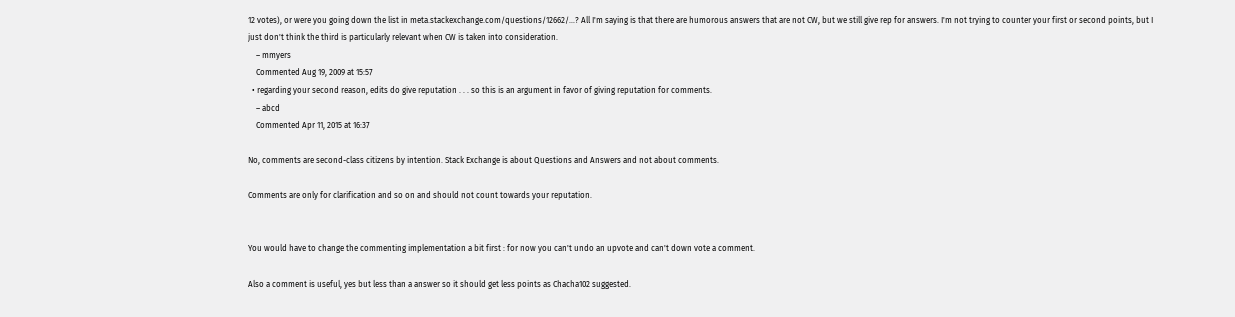12 votes), or were you going down the list in meta.stackexchange.com/questions/12662/…? All I'm saying is that there are humorous answers that are not CW, but we still give rep for answers. I'm not trying to counter your first or second points, but I just don't think the third is particularly relevant when CW is taken into consideration.
    – mmyers
    Commented Aug 19, 2009 at 15:57
  • regarding your second reason, edits do give reputation . . . so this is an argument in favor of giving reputation for comments.
    – abcd
    Commented Apr 11, 2015 at 16:37

No, comments are second-class citizens by intention. Stack Exchange is about Questions and Answers and not about comments.

Comments are only for clarification and so on and should not count towards your reputation.


You would have to change the commenting implementation a bit first : for now you can't undo an upvote and can't down vote a comment.

Also a comment is useful, yes but less than a answer so it should get less points as Chacha102 suggested.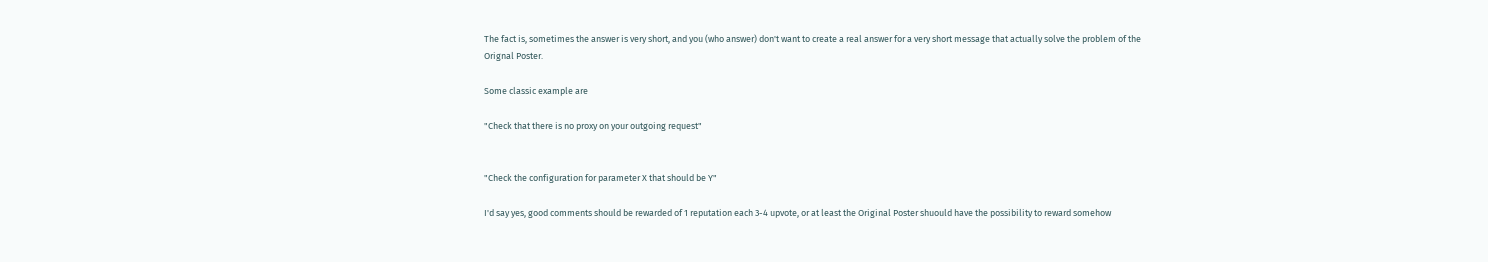The fact is, sometimes the answer is very short, and you (who answer) don't want to create a real answer for a very short message that actually solve the problem of the Orignal Poster.

Some classic example are

"Check that there is no proxy on your outgoing request"


"Check the configuration for parameter X that should be Y"

I'd say yes, good comments should be rewarded of 1 reputation each 3-4 upvote, or at least the Original Poster shuould have the possibility to reward somehow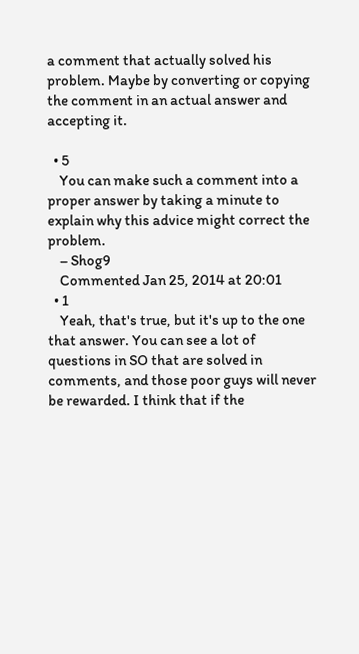a comment that actually solved his problem. Maybe by converting or copying the comment in an actual answer and accepting it.

  • 5
    You can make such a comment into a proper answer by taking a minute to explain why this advice might correct the problem.
    – Shog9
    Commented Jan 25, 2014 at 20:01
  • 1
    Yeah, that's true, but it's up to the one that answer. You can see a lot of questions in SO that are solved in comments, and those poor guys will never be rewarded. I think that if the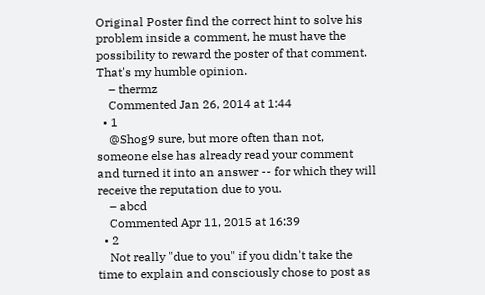Original Poster find the correct hint to solve his problem inside a comment, he must have the possibility to reward the poster of that comment. That's my humble opinion.
    – thermz
    Commented Jan 26, 2014 at 1:44
  • 1
    @Shog9 sure, but more often than not, someone else has already read your comment and turned it into an answer -- for which they will receive the reputation due to you.
    – abcd
    Commented Apr 11, 2015 at 16:39
  • 2
    Not really "due to you" if you didn't take the time to explain and consciously chose to post as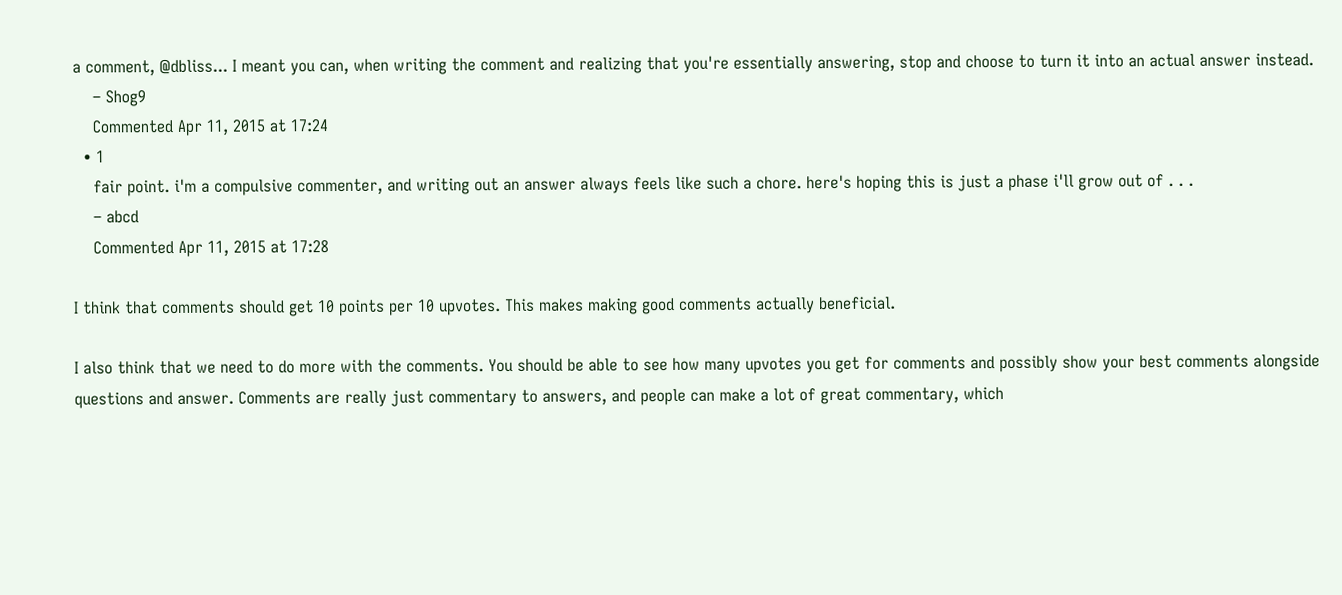a comment, @dbliss... I meant you can, when writing the comment and realizing that you're essentially answering, stop and choose to turn it into an actual answer instead.
    – Shog9
    Commented Apr 11, 2015 at 17:24
  • 1
    fair point. i'm a compulsive commenter, and writing out an answer always feels like such a chore. here's hoping this is just a phase i'll grow out of . . .
    – abcd
    Commented Apr 11, 2015 at 17:28

I think that comments should get 10 points per 10 upvotes. This makes making good comments actually beneficial.

I also think that we need to do more with the comments. You should be able to see how many upvotes you get for comments and possibly show your best comments alongside questions and answer. Comments are really just commentary to answers, and people can make a lot of great commentary, which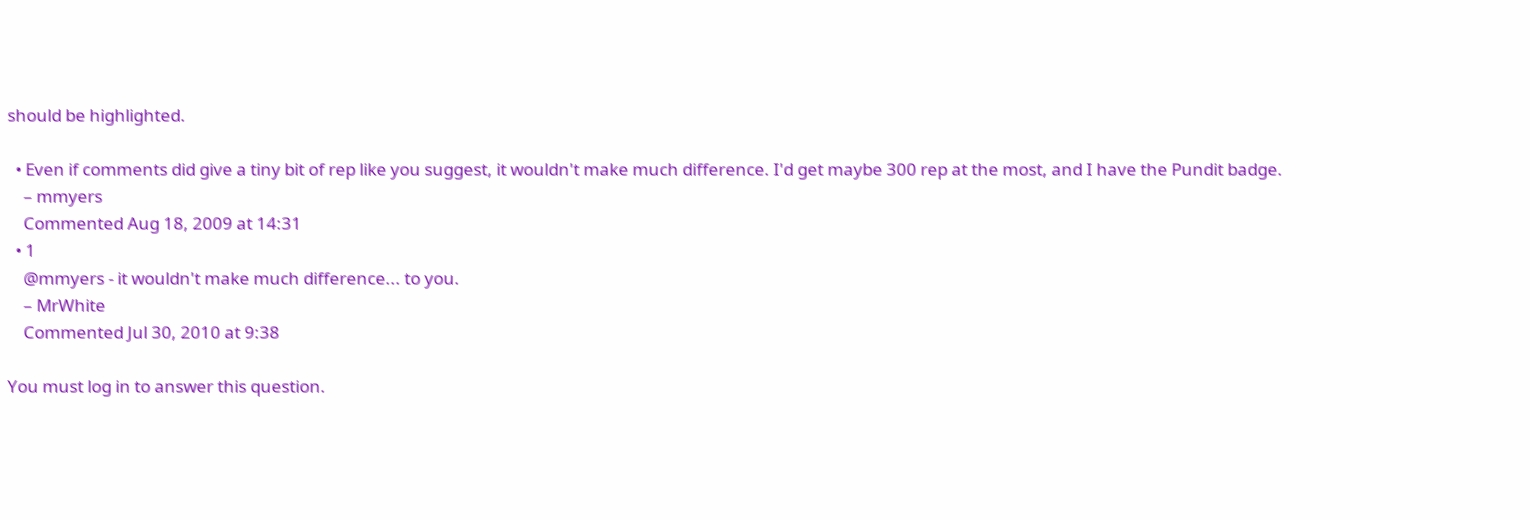should be highlighted.

  • Even if comments did give a tiny bit of rep like you suggest, it wouldn't make much difference. I'd get maybe 300 rep at the most, and I have the Pundit badge.
    – mmyers
    Commented Aug 18, 2009 at 14:31
  • 1
    @mmyers - it wouldn't make much difference... to you.
    – MrWhite
    Commented Jul 30, 2010 at 9:38

You must log in to answer this question.